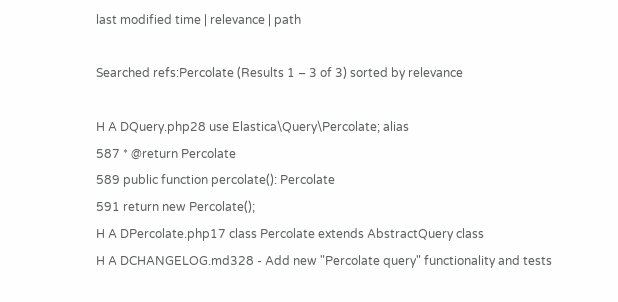last modified time | relevance | path

Searched refs:Percolate (Results 1 – 3 of 3) sorted by relevance

H A DQuery.php28 use Elastica\Query\Percolate; alias
587 * @return Percolate
589 public function percolate(): Percolate
591 return new Percolate();
H A DPercolate.php17 class Percolate extends AbstractQuery class
H A DCHANGELOG.md328 - Add new "Percolate query" functionality and tests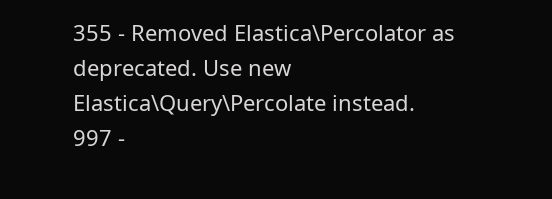355 - Removed Elastica\Percolator as deprecated. Use new Elastica\Query\Percolate instead.
997 -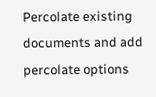Percolate existing documents and add percolate options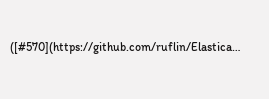([#570](https://github.com/ruflin/Elastica…